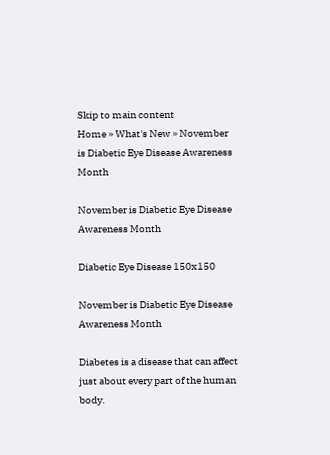Skip to main content
Home » What's New » November is Diabetic Eye Disease Awareness Month

November is Diabetic Eye Disease Awareness Month

Diabetic Eye Disease 150x150

November is Diabetic Eye Disease Awareness Month

Diabetes is a disease that can affect just about every part of the human body.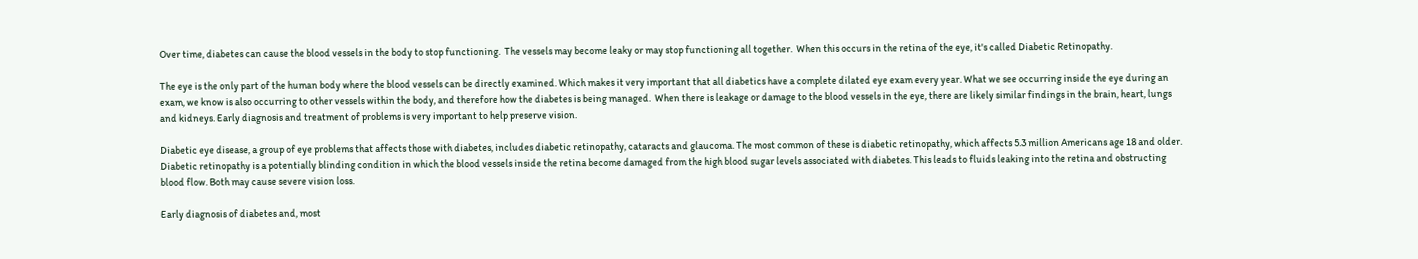Over time, diabetes can cause the blood vessels in the body to stop functioning.  The vessels may become leaky or may stop functioning all together.  When this occurs in the retina of the eye, it's called Diabetic Retinopathy.

The eye is the only part of the human body where the blood vessels can be directly examined. Which makes it very important that all diabetics have a complete dilated eye exam every year. What we see occurring inside the eye during an exam, we know is also occurring to other vessels within the body, and therefore how the diabetes is being managed.  When there is leakage or damage to the blood vessels in the eye, there are likely similar findings in the brain, heart, lungs and kidneys. Early diagnosis and treatment of problems is very important to help preserve vision.

Diabetic eye disease, a group of eye problems that affects those with diabetes, includes diabetic retinopathy, cataracts and glaucoma. The most common of these is diabetic retinopathy, which affects 5.3 million Americans age 18 and older. Diabetic retinopathy is a potentially blinding condition in which the blood vessels inside the retina become damaged from the high blood sugar levels associated with diabetes. This leads to fluids leaking into the retina and obstructing blood flow. Both may cause severe vision loss.

Early diagnosis of diabetes and, most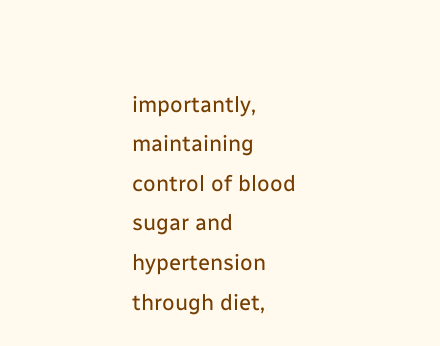importantly, maintaining control of blood sugar and hypertension through diet,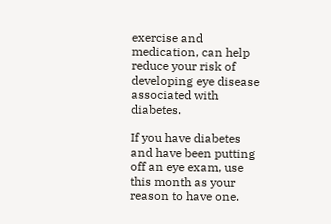exercise and medication, can help reduce your risk of developing eye disease associated with diabetes.

If you have diabetes and have been putting off an eye exam, use this month as your reason to have one.